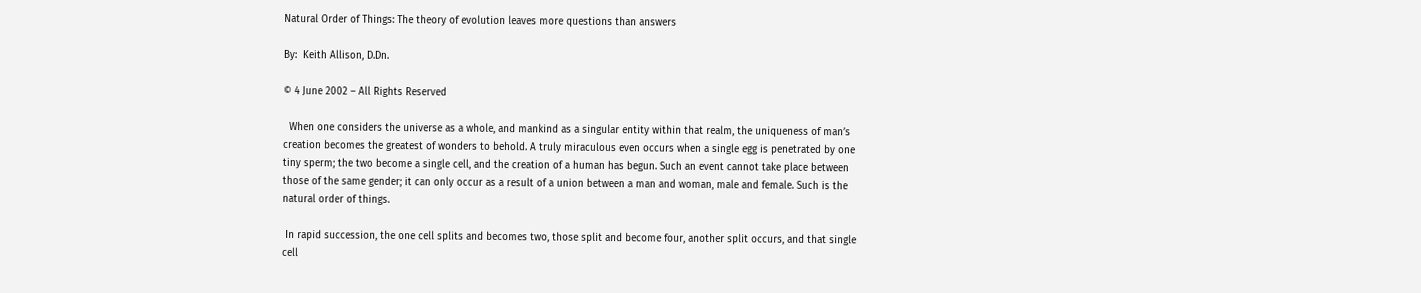Natural Order of Things: The theory of evolution leaves more questions than answers

By:  Keith Allison, D.Dn.

© 4 June 2002 – All Rights Reserved

  When one considers the universe as a whole, and mankind as a singular entity within that realm, the uniqueness of man’s creation becomes the greatest of wonders to behold. A truly miraculous even occurs when a single egg is penetrated by one tiny sperm; the two become a single cell, and the creation of a human has begun. Such an event cannot take place between those of the same gender; it can only occur as a result of a union between a man and woman, male and female. Such is the natural order of things.

 In rapid succession, the one cell splits and becomes two, those split and become four, another split occurs, and that single cell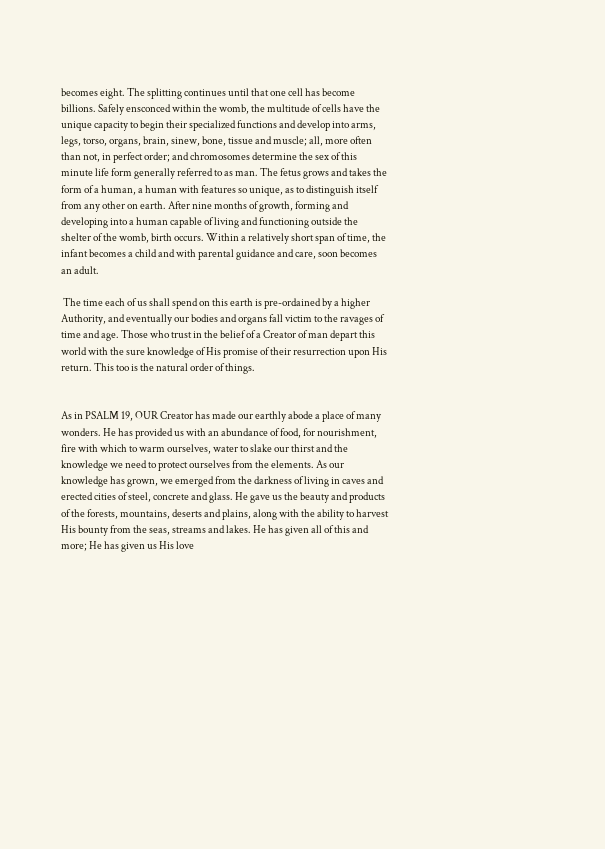becomes eight. The splitting continues until that one cell has become billions. Safely ensconced within the womb, the multitude of cells have the unique capacity to begin their specialized functions and develop into arms, legs, torso, organs, brain, sinew, bone, tissue and muscle; all, more often than not, in perfect order; and chromosomes determine the sex of this minute life form generally referred to as man. The fetus grows and takes the form of a human, a human with features so unique, as to distinguish itself from any other on earth. After nine months of growth, forming and developing into a human capable of living and functioning outside the shelter of the womb, birth occurs. Within a relatively short span of time, the infant becomes a child and with parental guidance and care, soon becomes an adult.

 The time each of us shall spend on this earth is pre-ordained by a higher Authority, and eventually our bodies and organs fall victim to the ravages of time and age. Those who trust in the belief of a Creator of man depart this world with the sure knowledge of His promise of their resurrection upon His return. This too is the natural order of things.


As in PSALM 19, OUR Creator has made our earthly abode a place of many wonders. He has provided us with an abundance of food, for nourishment, fire with which to warm ourselves, water to slake our thirst and the knowledge we need to protect ourselves from the elements. As our knowledge has grown, we emerged from the darkness of living in caves and erected cities of steel, concrete and glass. He gave us the beauty and products of the forests, mountains, deserts and plains, along with the ability to harvest His bounty from the seas, streams and lakes. He has given all of this and more; He has given us His love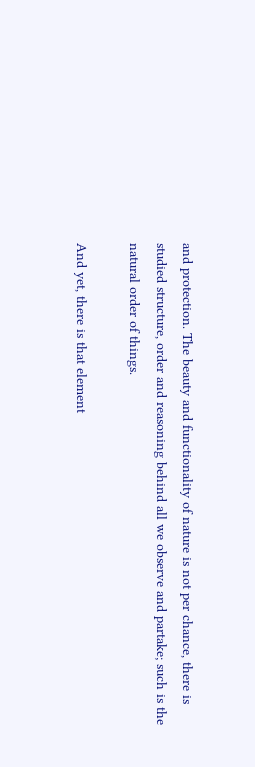and protection. The beauty and functionality of nature is not per chance, there is studied structure, order and reasoning behind all we observe and partake; such is the natural order of things.

And yet, there is that element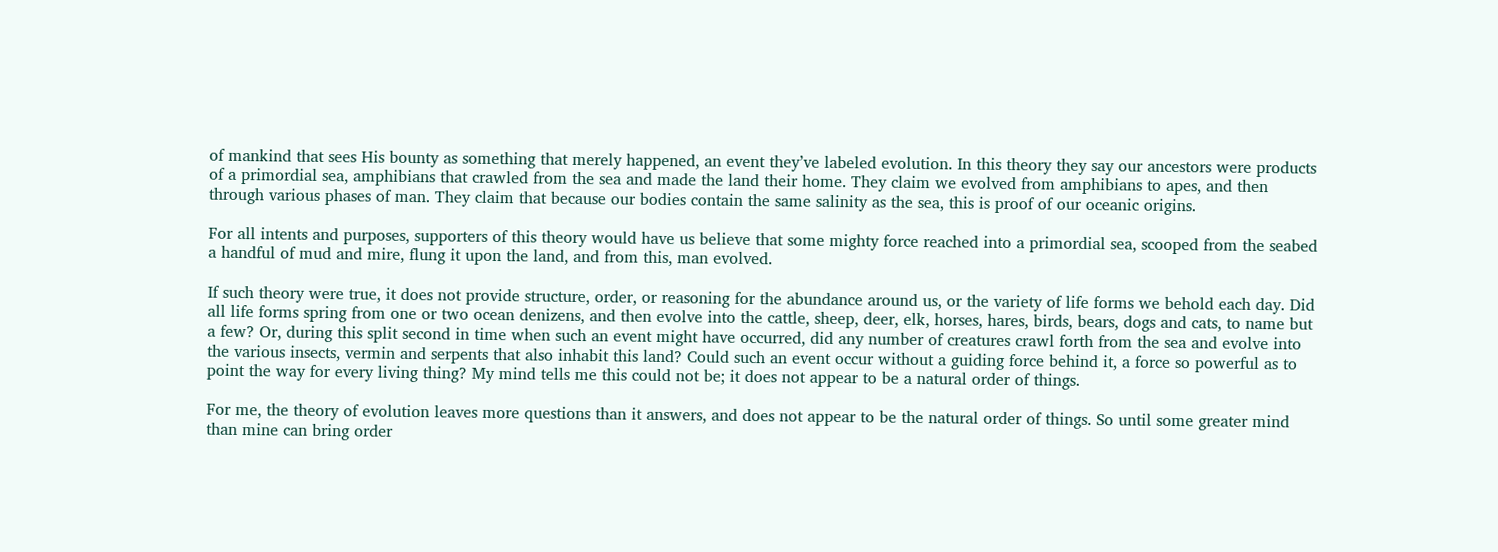of mankind that sees His bounty as something that merely happened, an event they’ve labeled evolution. In this theory they say our ancestors were products of a primordial sea, amphibians that crawled from the sea and made the land their home. They claim we evolved from amphibians to apes, and then through various phases of man. They claim that because our bodies contain the same salinity as the sea, this is proof of our oceanic origins.

For all intents and purposes, supporters of this theory would have us believe that some mighty force reached into a primordial sea, scooped from the seabed a handful of mud and mire, flung it upon the land, and from this, man evolved.

If such theory were true, it does not provide structure, order, or reasoning for the abundance around us, or the variety of life forms we behold each day. Did all life forms spring from one or two ocean denizens, and then evolve into the cattle, sheep, deer, elk, horses, hares, birds, bears, dogs and cats, to name but a few? Or, during this split second in time when such an event might have occurred, did any number of creatures crawl forth from the sea and evolve into the various insects, vermin and serpents that also inhabit this land? Could such an event occur without a guiding force behind it, a force so powerful as to point the way for every living thing? My mind tells me this could not be; it does not appear to be a natural order of things.

For me, the theory of evolution leaves more questions than it answers, and does not appear to be the natural order of things. So until some greater mind than mine can bring order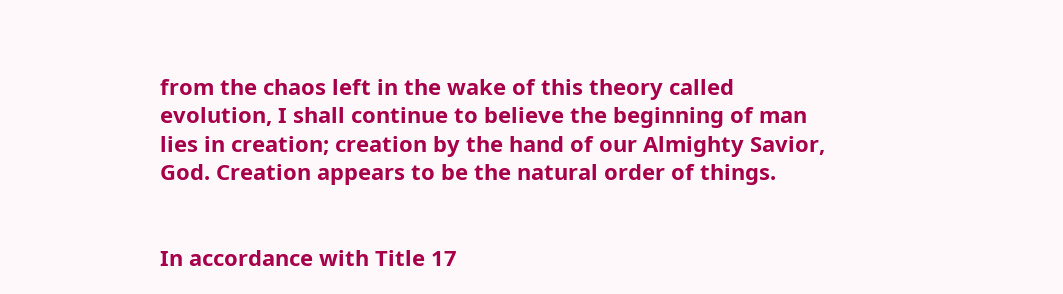from the chaos left in the wake of this theory called evolution, I shall continue to believe the beginning of man lies in creation; creation by the hand of our Almighty Savior, God. Creation appears to be the natural order of things.


In accordance with Title 17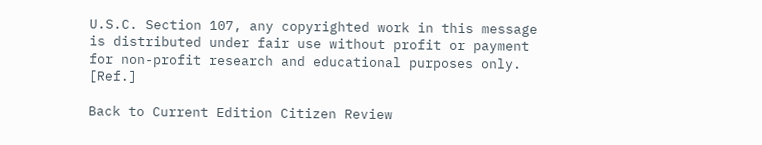U.S.C. Section 107, any copyrighted work in this message is distributed under fair use without profit or payment for non-profit research and educational purposes only. [Ref.]

Back to Current Edition Citizen Review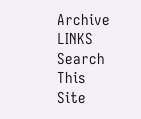Archive LINKS Search This Site